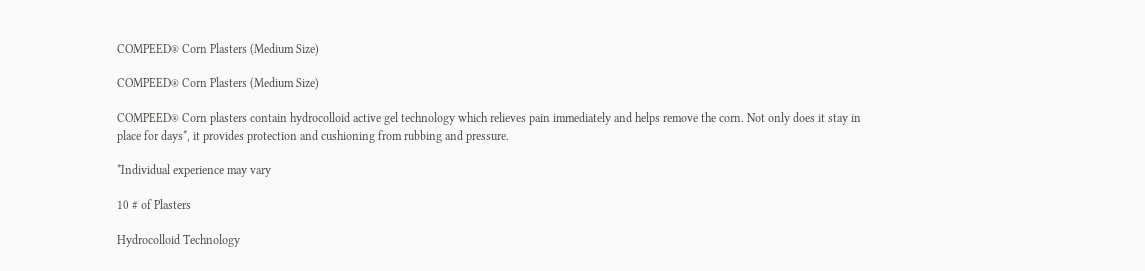COMPEED® Corn Plasters (Medium Size)

COMPEED® Corn Plasters (Medium Size)

COMPEED® Corn plasters contain hydrocolloid active gel technology which relieves pain immediately and helps remove the corn. Not only does it stay in place for days*, it provides protection and cushioning from rubbing and pressure.

*Individual experience may vary

10 # of Plasters

Hydrocolloid Technology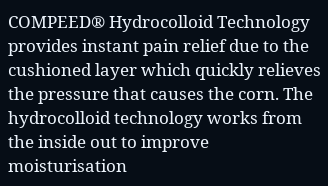COMPEED® Hydrocolloid Technology provides instant pain relief due to the cushioned layer which quickly relieves the pressure that causes the corn. The hydrocolloid technology works from the inside out to improve moisturisation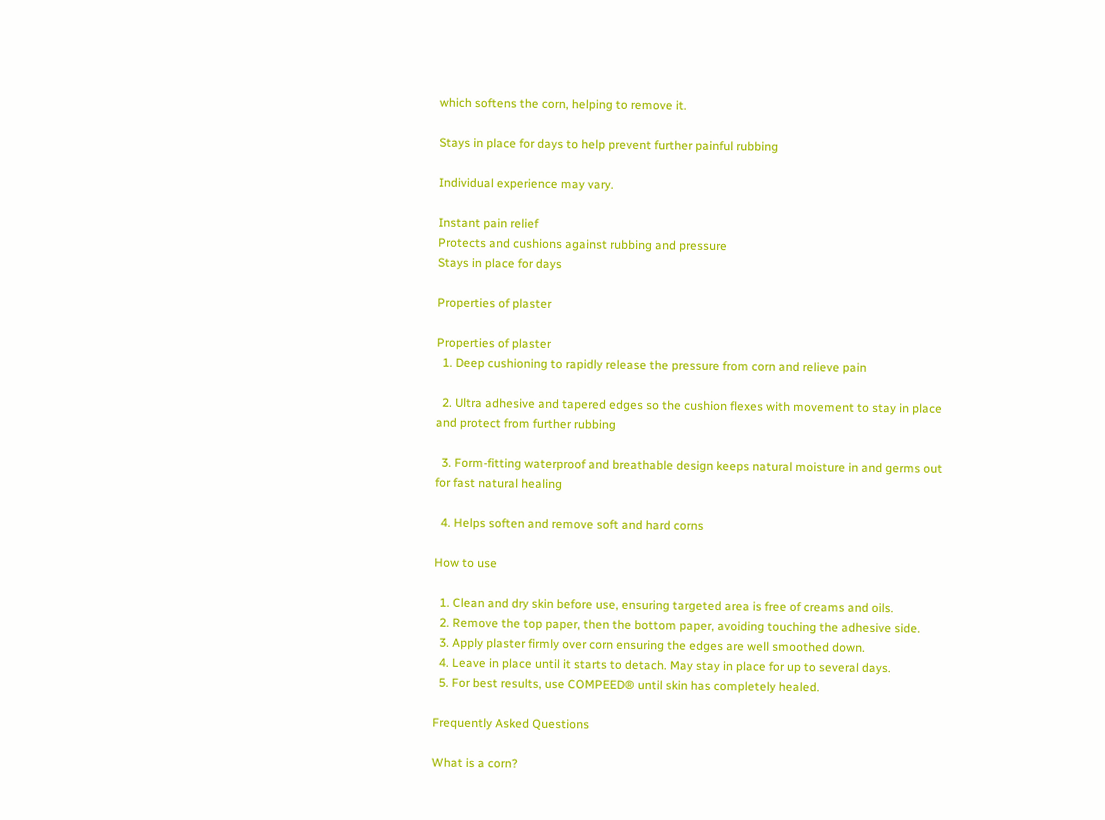which softens the corn, helping to remove it.

Stays in place for days to help prevent further painful rubbing

Individual experience may vary.

Instant pain relief
Protects and cushions against rubbing and pressure
Stays in place for days

Properties of plaster

Properties of plaster
  1. Deep cushioning to rapidly release the pressure from corn and relieve pain

  2. Ultra adhesive and tapered edges so the cushion flexes with movement to stay in place and protect from further rubbing

  3. Form-fitting waterproof and breathable design keeps natural moisture in and germs out for fast natural healing

  4. Helps soften and remove soft and hard corns

How to use

  1. Clean and dry skin before use, ensuring targeted area is free of creams and oils.
  2. Remove the top paper, then the bottom paper, avoiding touching the adhesive side.
  3. Apply plaster firmly over corn ensuring the edges are well smoothed down.
  4. Leave in place until it starts to detach. May stay in place for up to several days.
  5. For best results, use COMPEED® until skin has completely healed.

Frequently Asked Questions

What is a corn?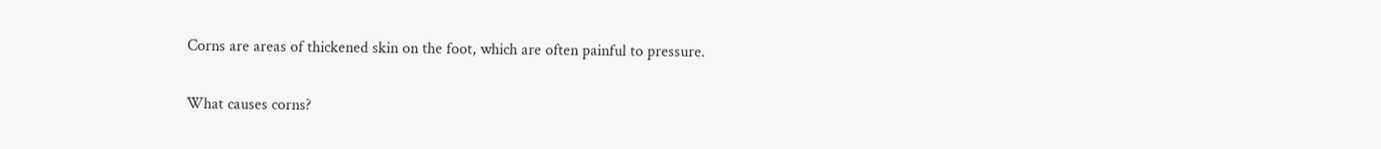Corns are areas of thickened skin on the foot, which are often painful to pressure.

What causes corns?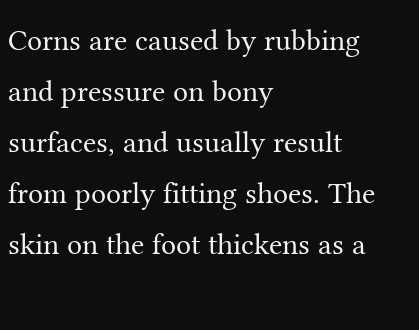Corns are caused by rubbing and pressure on bony surfaces, and usually result from poorly fitting shoes. The skin on the foot thickens as a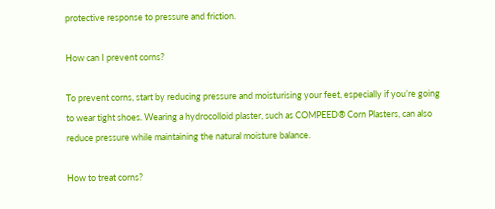protective response to pressure and friction.

How can I prevent corns?

To prevent corns, start by reducing pressure and moisturising your feet, especially if you’re going to wear tight shoes. Wearing a hydrocolloid plaster, such as COMPEED® Corn Plasters, can also reduce pressure while maintaining the natural moisture balance.

How to treat corns?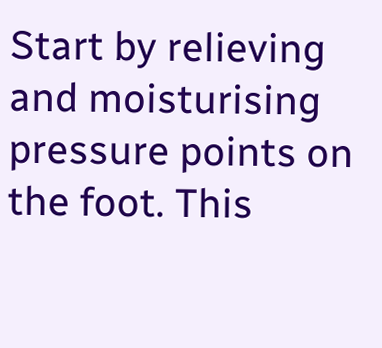Start by relieving and moisturising pressure points on the foot. This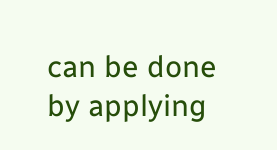can be done by applying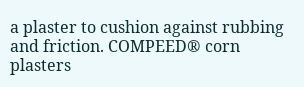a plaster to cushion against rubbing and friction. COMPEED® corn plasters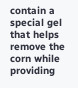contain a special gel that helps remove the corn while providing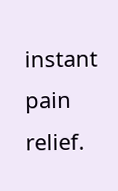instant pain relief.